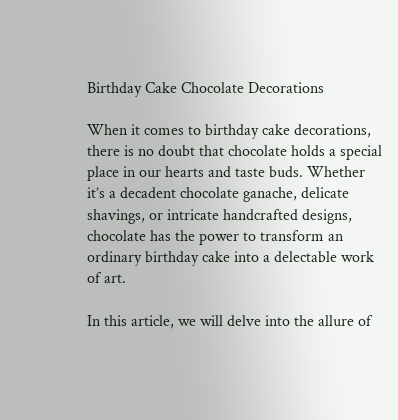Birthday Cake Chocolate Decorations

When it comes to birthday cake decorations, there is no doubt that chocolate holds a special place in our hearts and taste buds. Whether it’s a decadent chocolate ganache, delicate shavings, or intricate handcrafted designs, chocolate has the power to transform an ordinary birthday cake into a delectable work of art.

In this article, we will delve into the allure of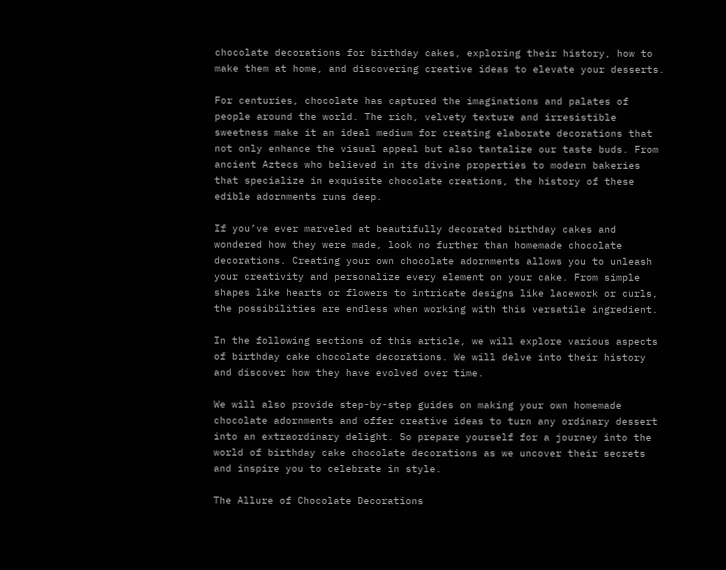chocolate decorations for birthday cakes, exploring their history, how to make them at home, and discovering creative ideas to elevate your desserts.

For centuries, chocolate has captured the imaginations and palates of people around the world. The rich, velvety texture and irresistible sweetness make it an ideal medium for creating elaborate decorations that not only enhance the visual appeal but also tantalize our taste buds. From ancient Aztecs who believed in its divine properties to modern bakeries that specialize in exquisite chocolate creations, the history of these edible adornments runs deep.

If you’ve ever marveled at beautifully decorated birthday cakes and wondered how they were made, look no further than homemade chocolate decorations. Creating your own chocolate adornments allows you to unleash your creativity and personalize every element on your cake. From simple shapes like hearts or flowers to intricate designs like lacework or curls, the possibilities are endless when working with this versatile ingredient.

In the following sections of this article, we will explore various aspects of birthday cake chocolate decorations. We will delve into their history and discover how they have evolved over time.

We will also provide step-by-step guides on making your own homemade chocolate adornments and offer creative ideas to turn any ordinary dessert into an extraordinary delight. So prepare yourself for a journey into the world of birthday cake chocolate decorations as we uncover their secrets and inspire you to celebrate in style.

The Allure of Chocolate Decorations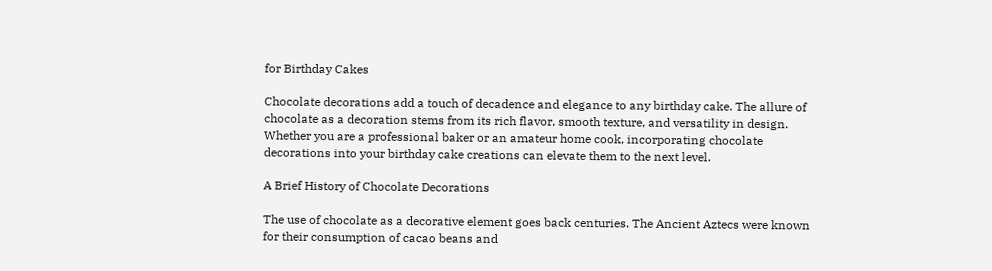for Birthday Cakes

Chocolate decorations add a touch of decadence and elegance to any birthday cake. The allure of chocolate as a decoration stems from its rich flavor, smooth texture, and versatility in design. Whether you are a professional baker or an amateur home cook, incorporating chocolate decorations into your birthday cake creations can elevate them to the next level.

A Brief History of Chocolate Decorations

The use of chocolate as a decorative element goes back centuries. The Ancient Aztecs were known for their consumption of cacao beans and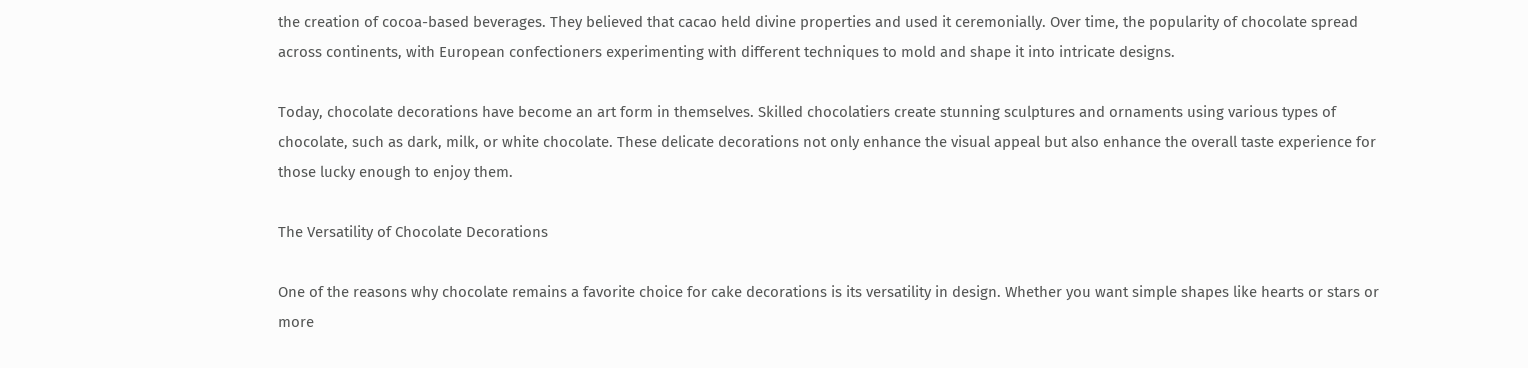the creation of cocoa-based beverages. They believed that cacao held divine properties and used it ceremonially. Over time, the popularity of chocolate spread across continents, with European confectioners experimenting with different techniques to mold and shape it into intricate designs.

Today, chocolate decorations have become an art form in themselves. Skilled chocolatiers create stunning sculptures and ornaments using various types of chocolate, such as dark, milk, or white chocolate. These delicate decorations not only enhance the visual appeal but also enhance the overall taste experience for those lucky enough to enjoy them.

The Versatility of Chocolate Decorations

One of the reasons why chocolate remains a favorite choice for cake decorations is its versatility in design. Whether you want simple shapes like hearts or stars or more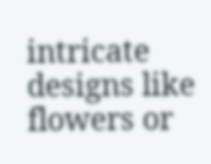intricate designs like flowers or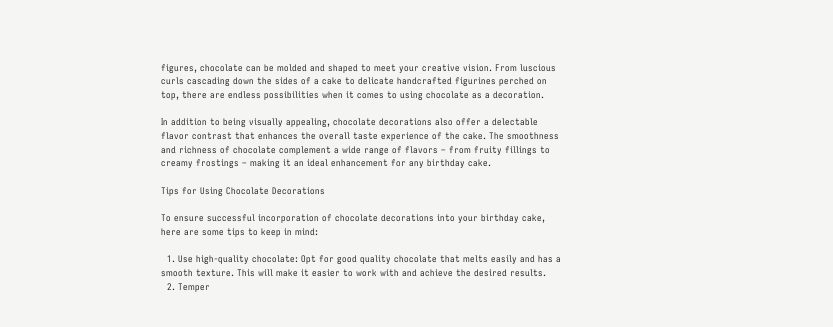figures, chocolate can be molded and shaped to meet your creative vision. From luscious curls cascading down the sides of a cake to delicate handcrafted figurines perched on top, there are endless possibilities when it comes to using chocolate as a decoration.

In addition to being visually appealing, chocolate decorations also offer a delectable flavor contrast that enhances the overall taste experience of the cake. The smoothness and richness of chocolate complement a wide range of flavors – from fruity fillings to creamy frostings – making it an ideal enhancement for any birthday cake.

Tips for Using Chocolate Decorations

To ensure successful incorporation of chocolate decorations into your birthday cake, here are some tips to keep in mind:

  1. Use high-quality chocolate: Opt for good quality chocolate that melts easily and has a smooth texture. This will make it easier to work with and achieve the desired results.
  2. Temper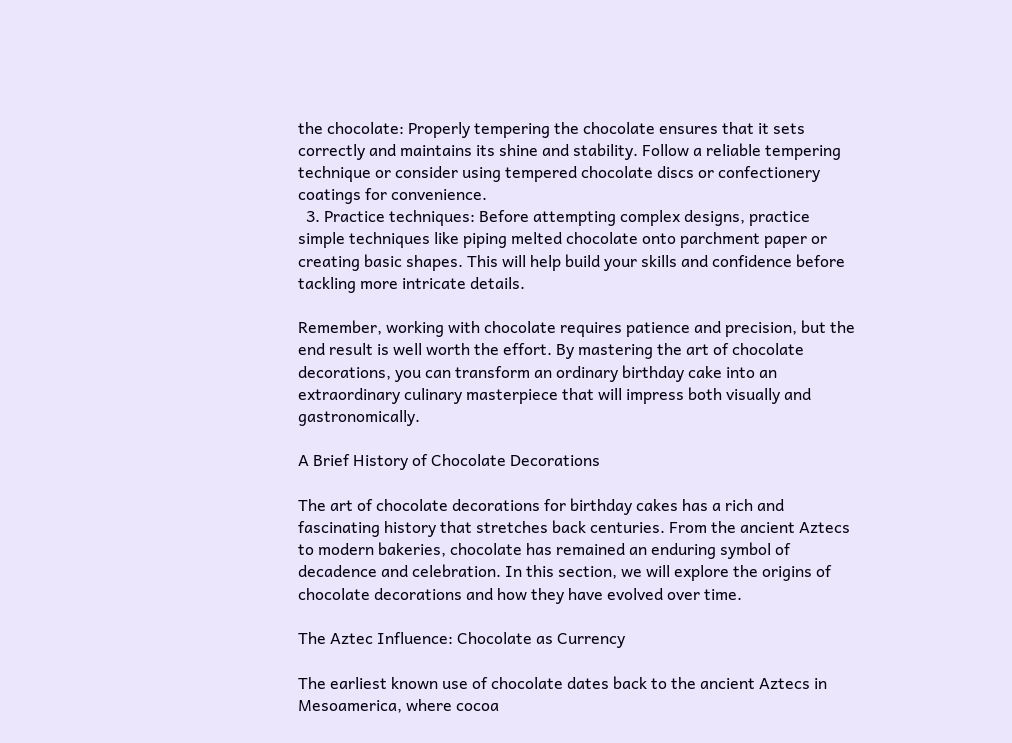the chocolate: Properly tempering the chocolate ensures that it sets correctly and maintains its shine and stability. Follow a reliable tempering technique or consider using tempered chocolate discs or confectionery coatings for convenience.
  3. Practice techniques: Before attempting complex designs, practice simple techniques like piping melted chocolate onto parchment paper or creating basic shapes. This will help build your skills and confidence before tackling more intricate details.

Remember, working with chocolate requires patience and precision, but the end result is well worth the effort. By mastering the art of chocolate decorations, you can transform an ordinary birthday cake into an extraordinary culinary masterpiece that will impress both visually and gastronomically.

A Brief History of Chocolate Decorations

The art of chocolate decorations for birthday cakes has a rich and fascinating history that stretches back centuries. From the ancient Aztecs to modern bakeries, chocolate has remained an enduring symbol of decadence and celebration. In this section, we will explore the origins of chocolate decorations and how they have evolved over time.

The Aztec Influence: Chocolate as Currency

The earliest known use of chocolate dates back to the ancient Aztecs in Mesoamerica, where cocoa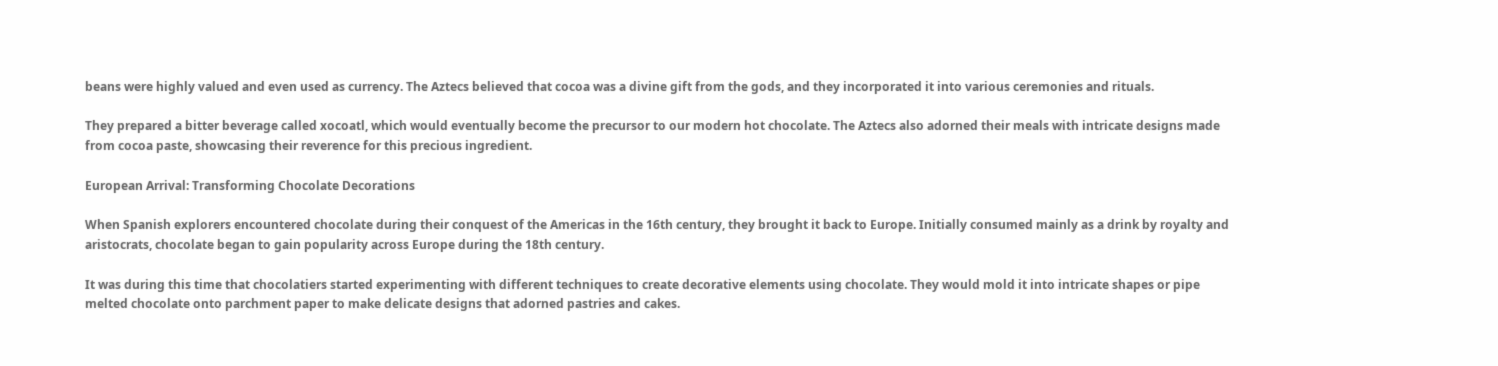beans were highly valued and even used as currency. The Aztecs believed that cocoa was a divine gift from the gods, and they incorporated it into various ceremonies and rituals.

They prepared a bitter beverage called xocoatl, which would eventually become the precursor to our modern hot chocolate. The Aztecs also adorned their meals with intricate designs made from cocoa paste, showcasing their reverence for this precious ingredient.

European Arrival: Transforming Chocolate Decorations

When Spanish explorers encountered chocolate during their conquest of the Americas in the 16th century, they brought it back to Europe. Initially consumed mainly as a drink by royalty and aristocrats, chocolate began to gain popularity across Europe during the 18th century.

It was during this time that chocolatiers started experimenting with different techniques to create decorative elements using chocolate. They would mold it into intricate shapes or pipe melted chocolate onto parchment paper to make delicate designs that adorned pastries and cakes.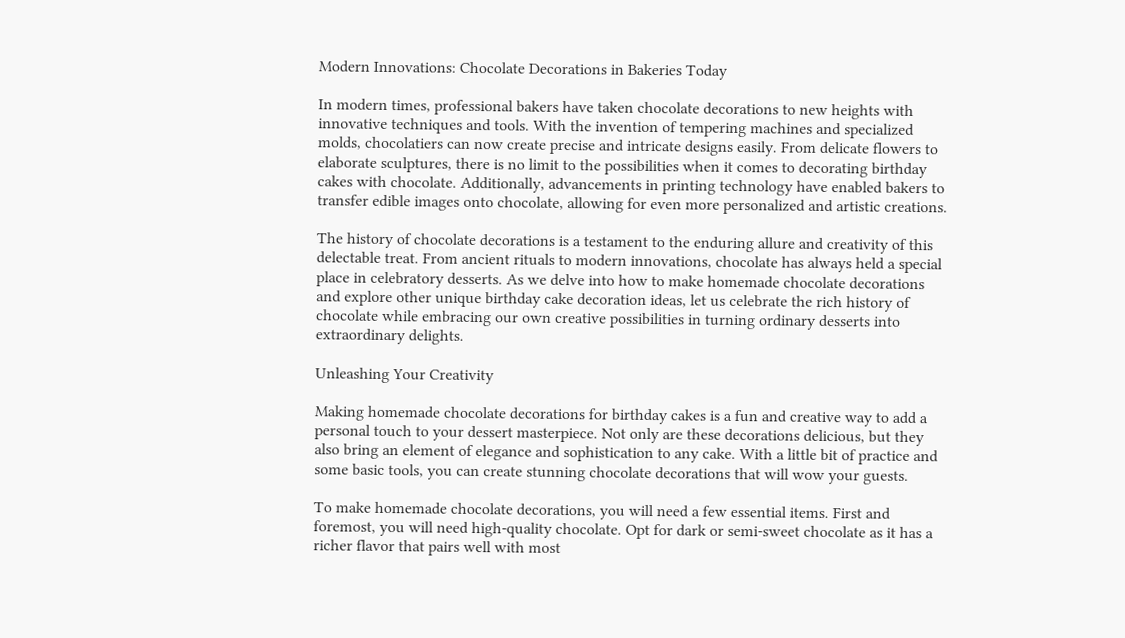Modern Innovations: Chocolate Decorations in Bakeries Today

In modern times, professional bakers have taken chocolate decorations to new heights with innovative techniques and tools. With the invention of tempering machines and specialized molds, chocolatiers can now create precise and intricate designs easily. From delicate flowers to elaborate sculptures, there is no limit to the possibilities when it comes to decorating birthday cakes with chocolate. Additionally, advancements in printing technology have enabled bakers to transfer edible images onto chocolate, allowing for even more personalized and artistic creations.

The history of chocolate decorations is a testament to the enduring allure and creativity of this delectable treat. From ancient rituals to modern innovations, chocolate has always held a special place in celebratory desserts. As we delve into how to make homemade chocolate decorations and explore other unique birthday cake decoration ideas, let us celebrate the rich history of chocolate while embracing our own creative possibilities in turning ordinary desserts into extraordinary delights.

Unleashing Your Creativity

Making homemade chocolate decorations for birthday cakes is a fun and creative way to add a personal touch to your dessert masterpiece. Not only are these decorations delicious, but they also bring an element of elegance and sophistication to any cake. With a little bit of practice and some basic tools, you can create stunning chocolate decorations that will wow your guests.

To make homemade chocolate decorations, you will need a few essential items. First and foremost, you will need high-quality chocolate. Opt for dark or semi-sweet chocolate as it has a richer flavor that pairs well with most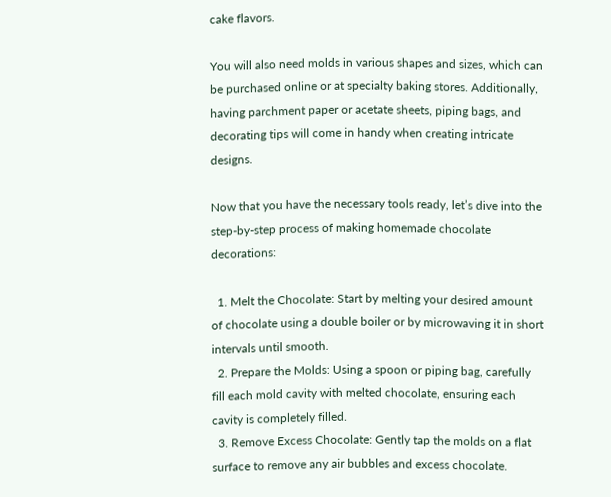cake flavors.

You will also need molds in various shapes and sizes, which can be purchased online or at specialty baking stores. Additionally, having parchment paper or acetate sheets, piping bags, and decorating tips will come in handy when creating intricate designs.

Now that you have the necessary tools ready, let’s dive into the step-by-step process of making homemade chocolate decorations:

  1. Melt the Chocolate: Start by melting your desired amount of chocolate using a double boiler or by microwaving it in short intervals until smooth.
  2. Prepare the Molds: Using a spoon or piping bag, carefully fill each mold cavity with melted chocolate, ensuring each cavity is completely filled.
  3. Remove Excess Chocolate: Gently tap the molds on a flat surface to remove any air bubbles and excess chocolate.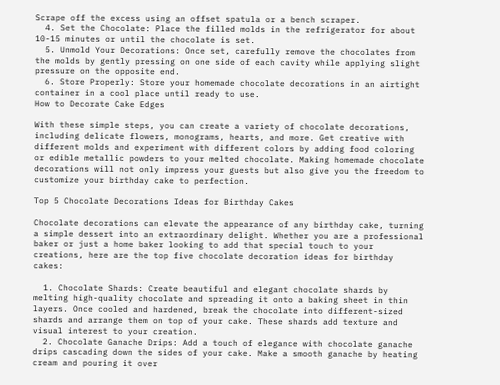Scrape off the excess using an offset spatula or a bench scraper.
  4. Set the Chocolate: Place the filled molds in the refrigerator for about 10-15 minutes or until the chocolate is set.
  5. Unmold Your Decorations: Once set, carefully remove the chocolates from the molds by gently pressing on one side of each cavity while applying slight pressure on the opposite end.
  6. Store Properly: Store your homemade chocolate decorations in an airtight container in a cool place until ready to use.
How to Decorate Cake Edges

With these simple steps, you can create a variety of chocolate decorations, including delicate flowers, monograms, hearts, and more. Get creative with different molds and experiment with different colors by adding food coloring or edible metallic powders to your melted chocolate. Making homemade chocolate decorations will not only impress your guests but also give you the freedom to customize your birthday cake to perfection.

Top 5 Chocolate Decorations Ideas for Birthday Cakes

Chocolate decorations can elevate the appearance of any birthday cake, turning a simple dessert into an extraordinary delight. Whether you are a professional baker or just a home baker looking to add that special touch to your creations, here are the top five chocolate decoration ideas for birthday cakes:

  1. Chocolate Shards: Create beautiful and elegant chocolate shards by melting high-quality chocolate and spreading it onto a baking sheet in thin layers. Once cooled and hardened, break the chocolate into different-sized shards and arrange them on top of your cake. These shards add texture and visual interest to your creation.
  2. Chocolate Ganache Drips: Add a touch of elegance with chocolate ganache drips cascading down the sides of your cake. Make a smooth ganache by heating cream and pouring it over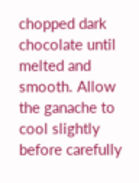chopped dark chocolate until melted and smooth. Allow the ganache to cool slightly before carefully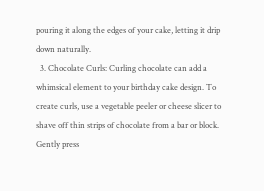pouring it along the edges of your cake, letting it drip down naturally.
  3. Chocolate Curls: Curling chocolate can add a whimsical element to your birthday cake design. To create curls, use a vegetable peeler or cheese slicer to shave off thin strips of chocolate from a bar or block. Gently press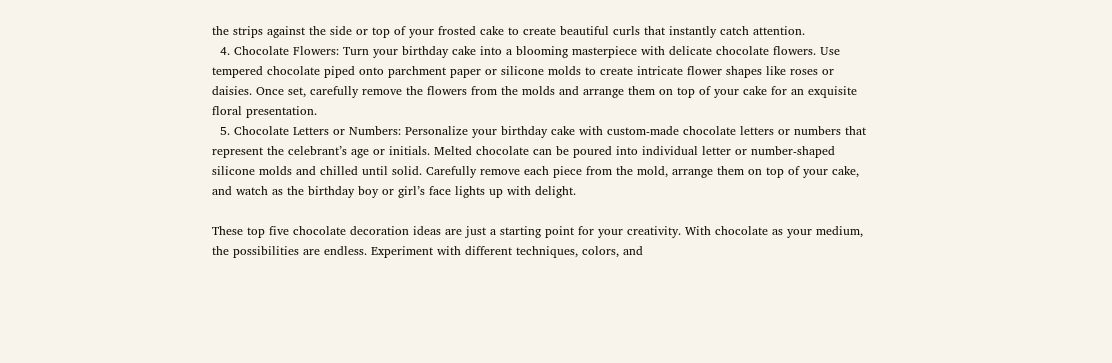the strips against the side or top of your frosted cake to create beautiful curls that instantly catch attention.
  4. Chocolate Flowers: Turn your birthday cake into a blooming masterpiece with delicate chocolate flowers. Use tempered chocolate piped onto parchment paper or silicone molds to create intricate flower shapes like roses or daisies. Once set, carefully remove the flowers from the molds and arrange them on top of your cake for an exquisite floral presentation.
  5. Chocolate Letters or Numbers: Personalize your birthday cake with custom-made chocolate letters or numbers that represent the celebrant’s age or initials. Melted chocolate can be poured into individual letter or number-shaped silicone molds and chilled until solid. Carefully remove each piece from the mold, arrange them on top of your cake, and watch as the birthday boy or girl’s face lights up with delight.

These top five chocolate decoration ideas are just a starting point for your creativity. With chocolate as your medium, the possibilities are endless. Experiment with different techniques, colors, and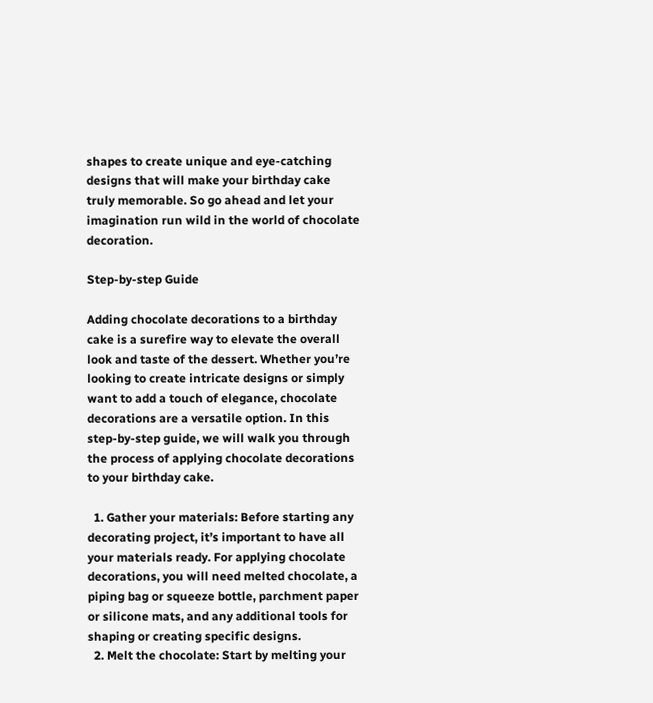shapes to create unique and eye-catching designs that will make your birthday cake truly memorable. So go ahead and let your imagination run wild in the world of chocolate decoration.

Step-by-step Guide

Adding chocolate decorations to a birthday cake is a surefire way to elevate the overall look and taste of the dessert. Whether you’re looking to create intricate designs or simply want to add a touch of elegance, chocolate decorations are a versatile option. In this step-by-step guide, we will walk you through the process of applying chocolate decorations to your birthday cake.

  1. Gather your materials: Before starting any decorating project, it’s important to have all your materials ready. For applying chocolate decorations, you will need melted chocolate, a piping bag or squeeze bottle, parchment paper or silicone mats, and any additional tools for shaping or creating specific designs.
  2. Melt the chocolate: Start by melting your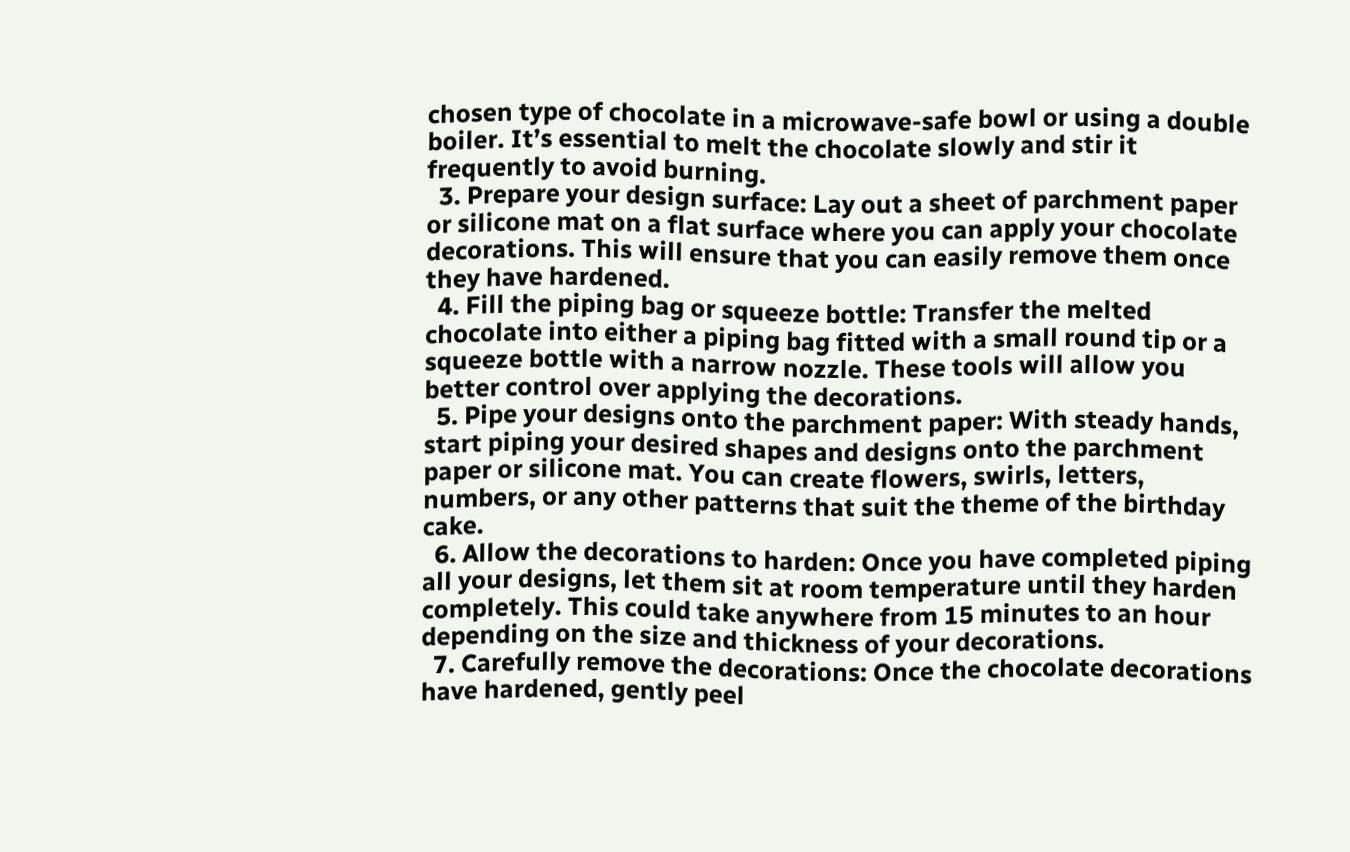chosen type of chocolate in a microwave-safe bowl or using a double boiler. It’s essential to melt the chocolate slowly and stir it frequently to avoid burning.
  3. Prepare your design surface: Lay out a sheet of parchment paper or silicone mat on a flat surface where you can apply your chocolate decorations. This will ensure that you can easily remove them once they have hardened.
  4. Fill the piping bag or squeeze bottle: Transfer the melted chocolate into either a piping bag fitted with a small round tip or a squeeze bottle with a narrow nozzle. These tools will allow you better control over applying the decorations.
  5. Pipe your designs onto the parchment paper: With steady hands, start piping your desired shapes and designs onto the parchment paper or silicone mat. You can create flowers, swirls, letters, numbers, or any other patterns that suit the theme of the birthday cake.
  6. Allow the decorations to harden: Once you have completed piping all your designs, let them sit at room temperature until they harden completely. This could take anywhere from 15 minutes to an hour depending on the size and thickness of your decorations.
  7. Carefully remove the decorations: Once the chocolate decorations have hardened, gently peel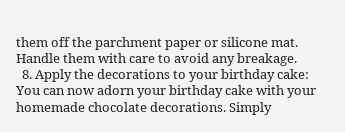them off the parchment paper or silicone mat. Handle them with care to avoid any breakage.
  8. Apply the decorations to your birthday cake: You can now adorn your birthday cake with your homemade chocolate decorations. Simply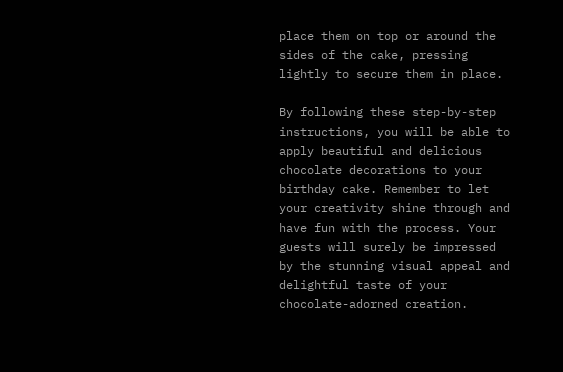place them on top or around the sides of the cake, pressing lightly to secure them in place.

By following these step-by-step instructions, you will be able to apply beautiful and delicious chocolate decorations to your birthday cake. Remember to let your creativity shine through and have fun with the process. Your guests will surely be impressed by the stunning visual appeal and delightful taste of your chocolate-adorned creation.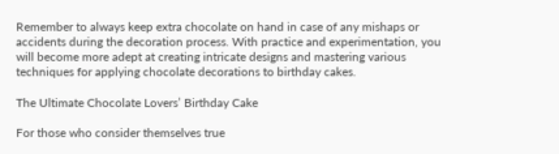Remember to always keep extra chocolate on hand in case of any mishaps or accidents during the decoration process. With practice and experimentation, you will become more adept at creating intricate designs and mastering various techniques for applying chocolate decorations to birthday cakes.

The Ultimate Chocolate Lovers’ Birthday Cake

For those who consider themselves true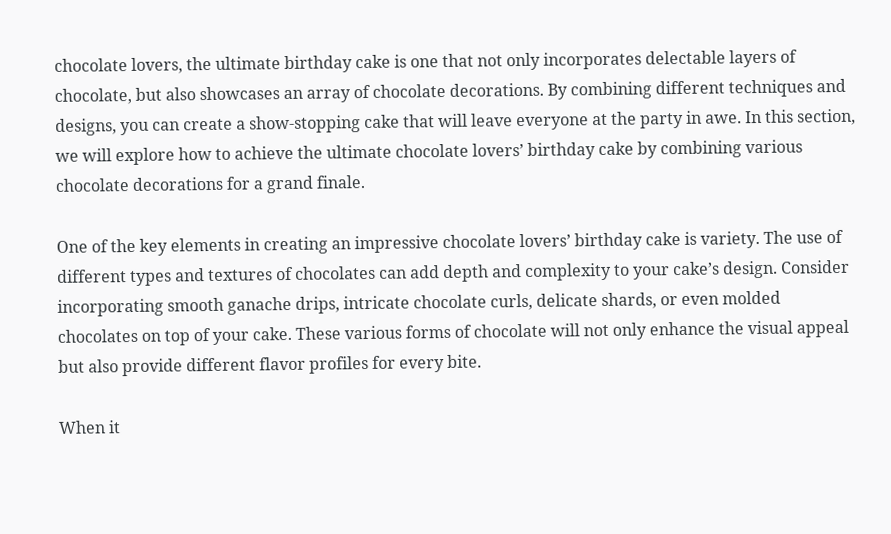chocolate lovers, the ultimate birthday cake is one that not only incorporates delectable layers of chocolate, but also showcases an array of chocolate decorations. By combining different techniques and designs, you can create a show-stopping cake that will leave everyone at the party in awe. In this section, we will explore how to achieve the ultimate chocolate lovers’ birthday cake by combining various chocolate decorations for a grand finale.

One of the key elements in creating an impressive chocolate lovers’ birthday cake is variety. The use of different types and textures of chocolates can add depth and complexity to your cake’s design. Consider incorporating smooth ganache drips, intricate chocolate curls, delicate shards, or even molded chocolates on top of your cake. These various forms of chocolate will not only enhance the visual appeal but also provide different flavor profiles for every bite.

When it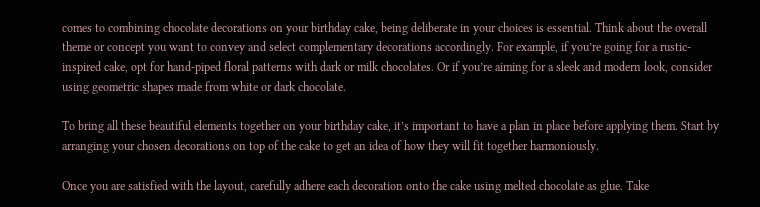comes to combining chocolate decorations on your birthday cake, being deliberate in your choices is essential. Think about the overall theme or concept you want to convey and select complementary decorations accordingly. For example, if you’re going for a rustic-inspired cake, opt for hand-piped floral patterns with dark or milk chocolates. Or if you’re aiming for a sleek and modern look, consider using geometric shapes made from white or dark chocolate.

To bring all these beautiful elements together on your birthday cake, it’s important to have a plan in place before applying them. Start by arranging your chosen decorations on top of the cake to get an idea of how they will fit together harmoniously.

Once you are satisfied with the layout, carefully adhere each decoration onto the cake using melted chocolate as glue. Take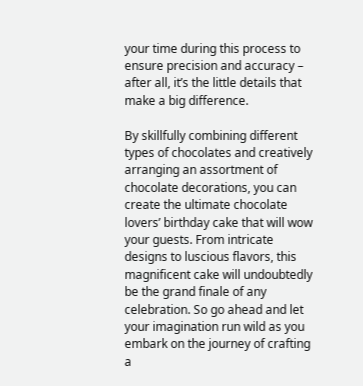your time during this process to ensure precision and accuracy – after all, it’s the little details that make a big difference.

By skillfully combining different types of chocolates and creatively arranging an assortment of chocolate decorations, you can create the ultimate chocolate lovers’ birthday cake that will wow your guests. From intricate designs to luscious flavors, this magnificent cake will undoubtedly be the grand finale of any celebration. So go ahead and let your imagination run wild as you embark on the journey of crafting a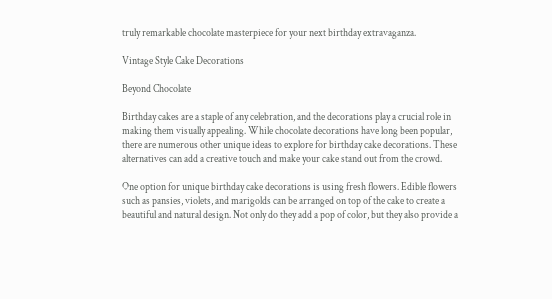truly remarkable chocolate masterpiece for your next birthday extravaganza.

Vintage Style Cake Decorations

Beyond Chocolate

Birthday cakes are a staple of any celebration, and the decorations play a crucial role in making them visually appealing. While chocolate decorations have long been popular, there are numerous other unique ideas to explore for birthday cake decorations. These alternatives can add a creative touch and make your cake stand out from the crowd.

One option for unique birthday cake decorations is using fresh flowers. Edible flowers such as pansies, violets, and marigolds can be arranged on top of the cake to create a beautiful and natural design. Not only do they add a pop of color, but they also provide a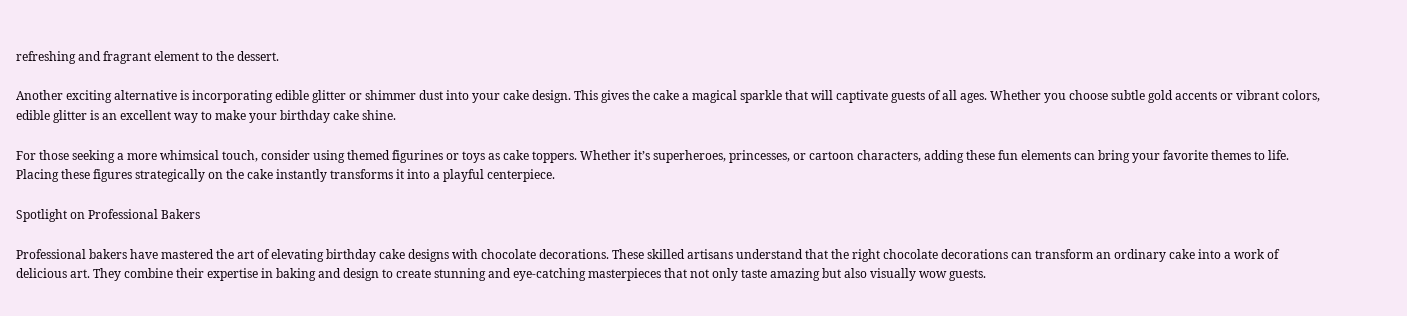refreshing and fragrant element to the dessert.

Another exciting alternative is incorporating edible glitter or shimmer dust into your cake design. This gives the cake a magical sparkle that will captivate guests of all ages. Whether you choose subtle gold accents or vibrant colors, edible glitter is an excellent way to make your birthday cake shine.

For those seeking a more whimsical touch, consider using themed figurines or toys as cake toppers. Whether it’s superheroes, princesses, or cartoon characters, adding these fun elements can bring your favorite themes to life. Placing these figures strategically on the cake instantly transforms it into a playful centerpiece.

Spotlight on Professional Bakers

Professional bakers have mastered the art of elevating birthday cake designs with chocolate decorations. These skilled artisans understand that the right chocolate decorations can transform an ordinary cake into a work of delicious art. They combine their expertise in baking and design to create stunning and eye-catching masterpieces that not only taste amazing but also visually wow guests.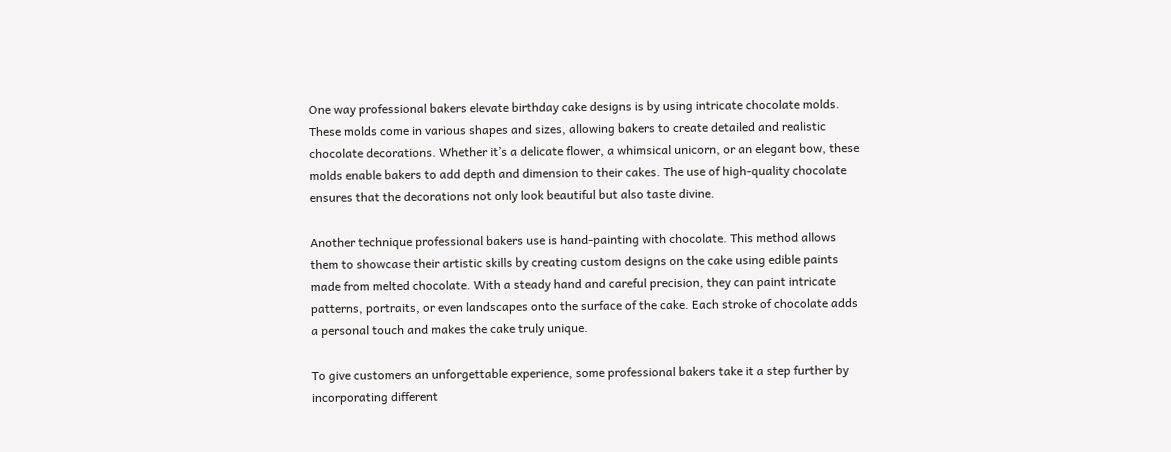One way professional bakers elevate birthday cake designs is by using intricate chocolate molds. These molds come in various shapes and sizes, allowing bakers to create detailed and realistic chocolate decorations. Whether it’s a delicate flower, a whimsical unicorn, or an elegant bow, these molds enable bakers to add depth and dimension to their cakes. The use of high-quality chocolate ensures that the decorations not only look beautiful but also taste divine.

Another technique professional bakers use is hand-painting with chocolate. This method allows them to showcase their artistic skills by creating custom designs on the cake using edible paints made from melted chocolate. With a steady hand and careful precision, they can paint intricate patterns, portraits, or even landscapes onto the surface of the cake. Each stroke of chocolate adds a personal touch and makes the cake truly unique.

To give customers an unforgettable experience, some professional bakers take it a step further by incorporating different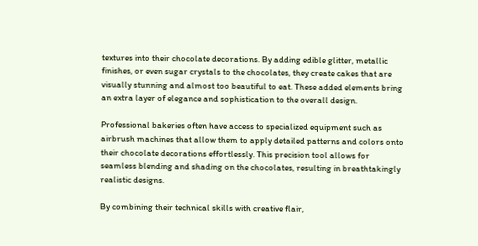textures into their chocolate decorations. By adding edible glitter, metallic finishes, or even sugar crystals to the chocolates, they create cakes that are visually stunning and almost too beautiful to eat. These added elements bring an extra layer of elegance and sophistication to the overall design.

Professional bakeries often have access to specialized equipment such as airbrush machines that allow them to apply detailed patterns and colors onto their chocolate decorations effortlessly. This precision tool allows for seamless blending and shading on the chocolates, resulting in breathtakingly realistic designs.

By combining their technical skills with creative flair,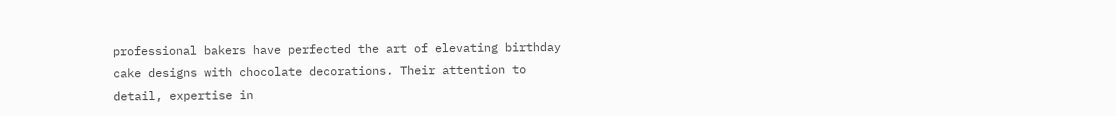professional bakers have perfected the art of elevating birthday cake designs with chocolate decorations. Their attention to detail, expertise in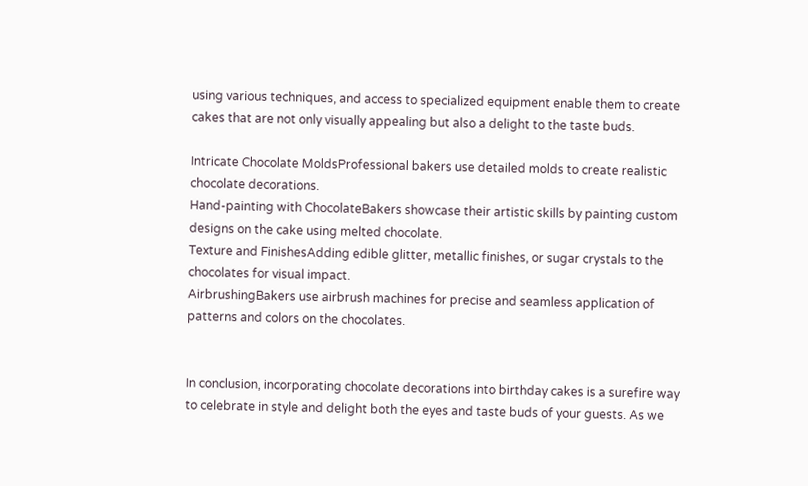using various techniques, and access to specialized equipment enable them to create cakes that are not only visually appealing but also a delight to the taste buds.

Intricate Chocolate MoldsProfessional bakers use detailed molds to create realistic chocolate decorations.
Hand-painting with ChocolateBakers showcase their artistic skills by painting custom designs on the cake using melted chocolate.
Texture and FinishesAdding edible glitter, metallic finishes, or sugar crystals to the chocolates for visual impact.
AirbrushingBakers use airbrush machines for precise and seamless application of patterns and colors on the chocolates.


In conclusion, incorporating chocolate decorations into birthday cakes is a surefire way to celebrate in style and delight both the eyes and taste buds of your guests. As we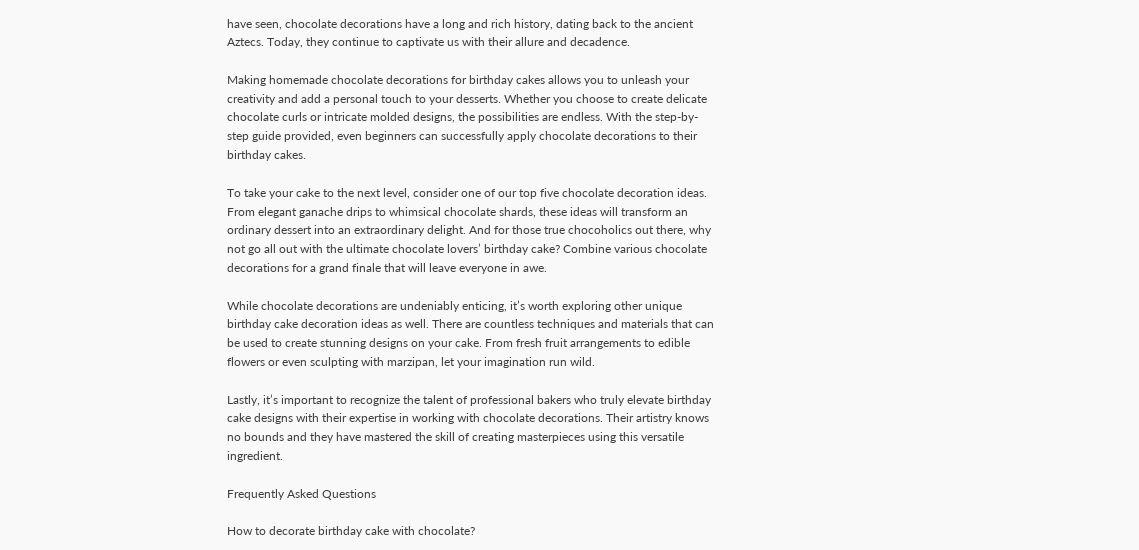have seen, chocolate decorations have a long and rich history, dating back to the ancient Aztecs. Today, they continue to captivate us with their allure and decadence.

Making homemade chocolate decorations for birthday cakes allows you to unleash your creativity and add a personal touch to your desserts. Whether you choose to create delicate chocolate curls or intricate molded designs, the possibilities are endless. With the step-by-step guide provided, even beginners can successfully apply chocolate decorations to their birthday cakes.

To take your cake to the next level, consider one of our top five chocolate decoration ideas. From elegant ganache drips to whimsical chocolate shards, these ideas will transform an ordinary dessert into an extraordinary delight. And for those true chocoholics out there, why not go all out with the ultimate chocolate lovers’ birthday cake? Combine various chocolate decorations for a grand finale that will leave everyone in awe.

While chocolate decorations are undeniably enticing, it’s worth exploring other unique birthday cake decoration ideas as well. There are countless techniques and materials that can be used to create stunning designs on your cake. From fresh fruit arrangements to edible flowers or even sculpting with marzipan, let your imagination run wild.

Lastly, it’s important to recognize the talent of professional bakers who truly elevate birthday cake designs with their expertise in working with chocolate decorations. Their artistry knows no bounds and they have mastered the skill of creating masterpieces using this versatile ingredient.

Frequently Asked Questions

How to decorate birthday cake with chocolate?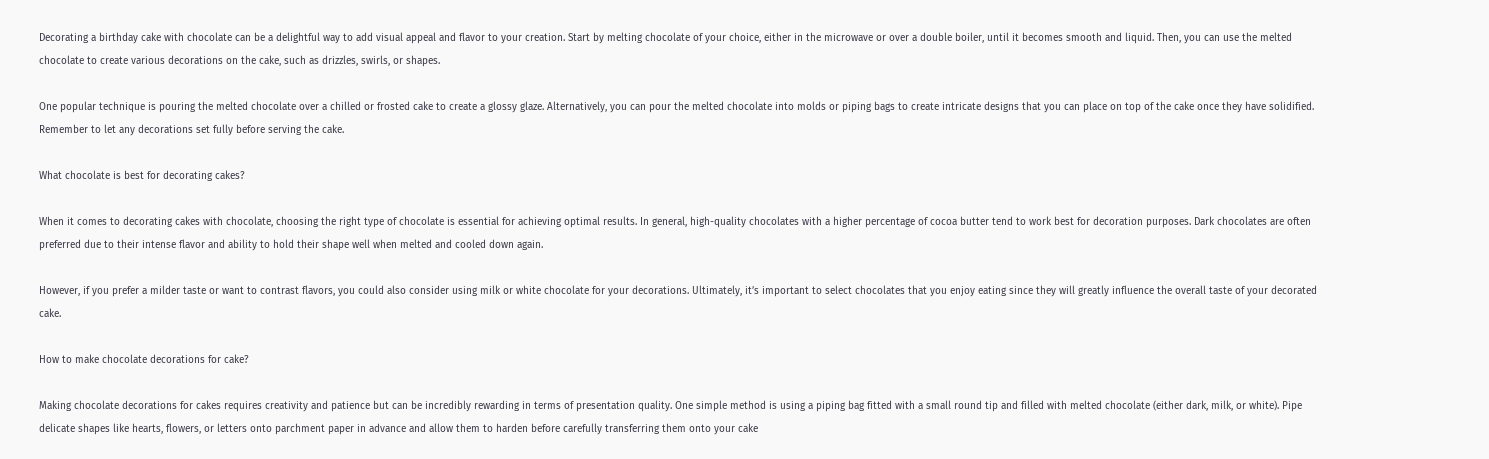Decorating a birthday cake with chocolate can be a delightful way to add visual appeal and flavor to your creation. Start by melting chocolate of your choice, either in the microwave or over a double boiler, until it becomes smooth and liquid. Then, you can use the melted chocolate to create various decorations on the cake, such as drizzles, swirls, or shapes.

One popular technique is pouring the melted chocolate over a chilled or frosted cake to create a glossy glaze. Alternatively, you can pour the melted chocolate into molds or piping bags to create intricate designs that you can place on top of the cake once they have solidified. Remember to let any decorations set fully before serving the cake.

What chocolate is best for decorating cakes?

When it comes to decorating cakes with chocolate, choosing the right type of chocolate is essential for achieving optimal results. In general, high-quality chocolates with a higher percentage of cocoa butter tend to work best for decoration purposes. Dark chocolates are often preferred due to their intense flavor and ability to hold their shape well when melted and cooled down again.

However, if you prefer a milder taste or want to contrast flavors, you could also consider using milk or white chocolate for your decorations. Ultimately, it’s important to select chocolates that you enjoy eating since they will greatly influence the overall taste of your decorated cake.

How to make chocolate decorations for cake?

Making chocolate decorations for cakes requires creativity and patience but can be incredibly rewarding in terms of presentation quality. One simple method is using a piping bag fitted with a small round tip and filled with melted chocolate (either dark, milk, or white). Pipe delicate shapes like hearts, flowers, or letters onto parchment paper in advance and allow them to harden before carefully transferring them onto your cake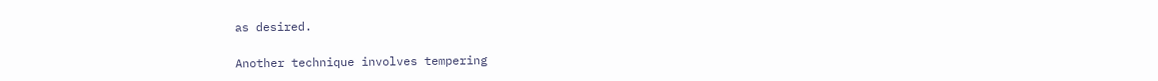as desired.

Another technique involves tempering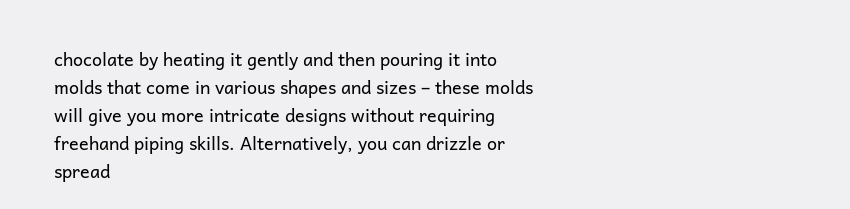chocolate by heating it gently and then pouring it into molds that come in various shapes and sizes – these molds will give you more intricate designs without requiring freehand piping skills. Alternatively, you can drizzle or spread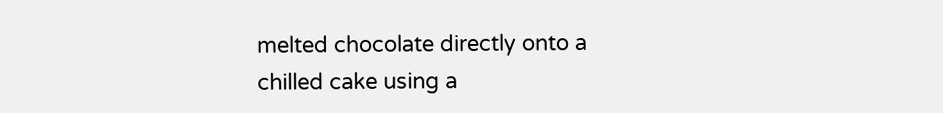melted chocolate directly onto a chilled cake using a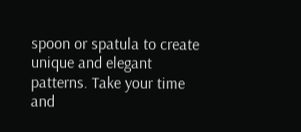spoon or spatula to create unique and elegant patterns. Take your time and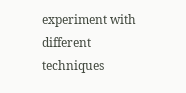experiment with different techniques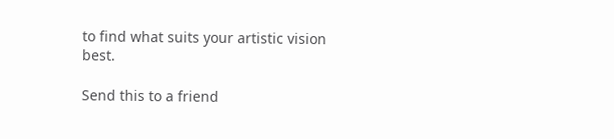to find what suits your artistic vision best.

Send this to a friend